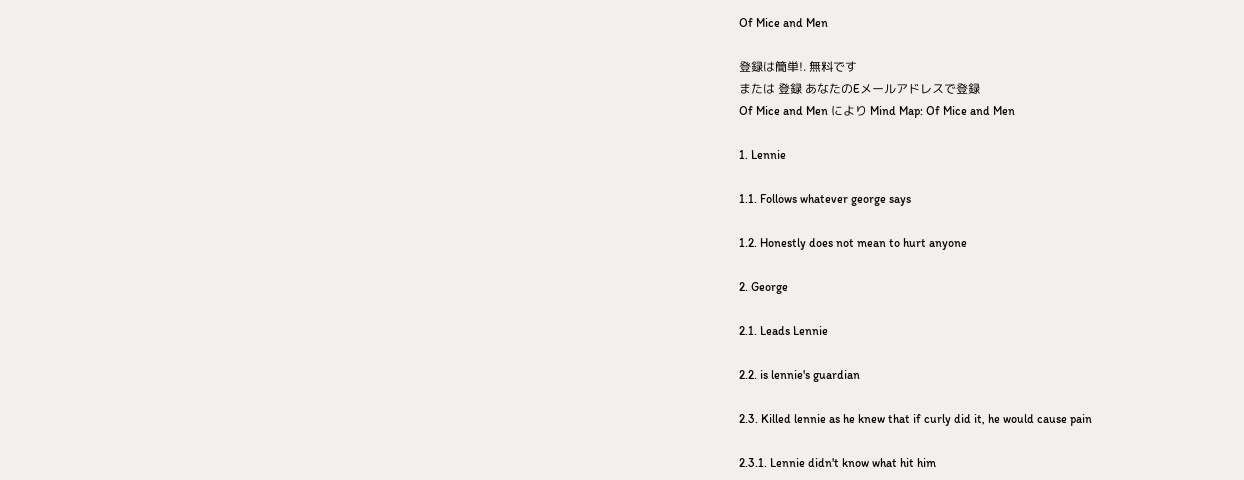Of Mice and Men

登録は簡単!. 無料です
または 登録 あなたのEメールアドレスで登録
Of Mice and Men により Mind Map: Of Mice and Men

1. Lennie

1.1. Follows whatever george says

1.2. Honestly does not mean to hurt anyone

2. George

2.1. Leads Lennie

2.2. is lennie's guardian

2.3. Killed lennie as he knew that if curly did it, he would cause pain

2.3.1. Lennie didn't know what hit him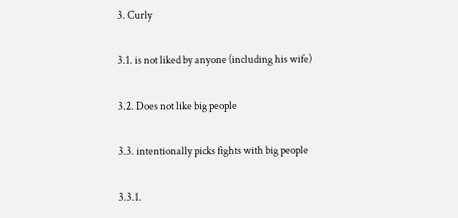3. Curly

3.1. is not liked by anyone (including his wife)

3.2. Does not like big people

3.3. intentionally picks fights with big people

3.3.1.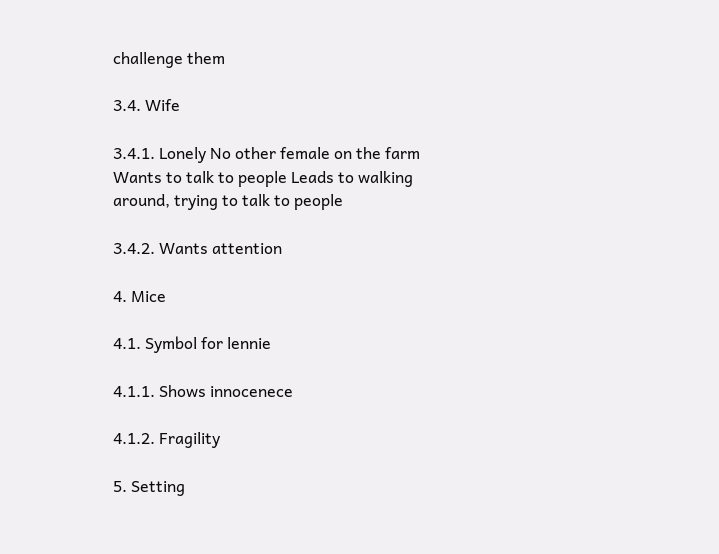challenge them

3.4. Wife

3.4.1. Lonely No other female on the farm Wants to talk to people Leads to walking around, trying to talk to people

3.4.2. Wants attention

4. Mice

4.1. Symbol for lennie

4.1.1. Shows innocenece

4.1.2. Fragility

5. Setting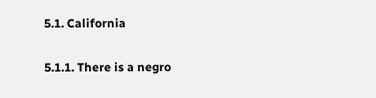5.1. California

5.1.1. There is a negro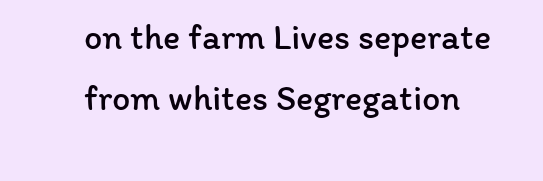on the farm Lives seperate from whites Segregation